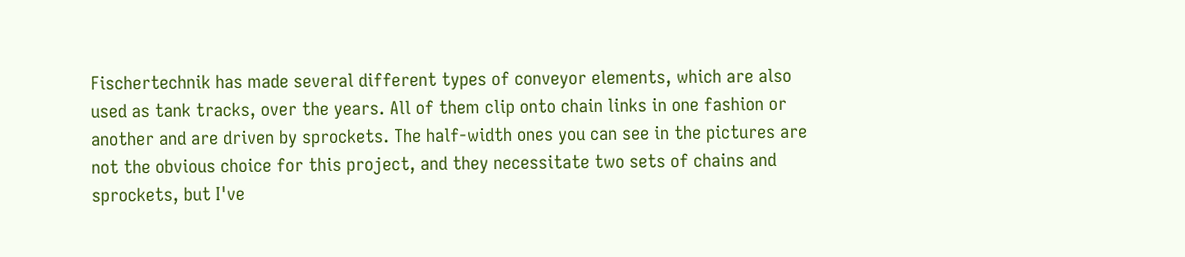Fischertechnik has made several different types of conveyor elements, which are also used as tank tracks, over the years. All of them clip onto chain links in one fashion or another and are driven by sprockets. The half-width ones you can see in the pictures are not the obvious choice for this project, and they necessitate two sets of chains and sprockets, but I've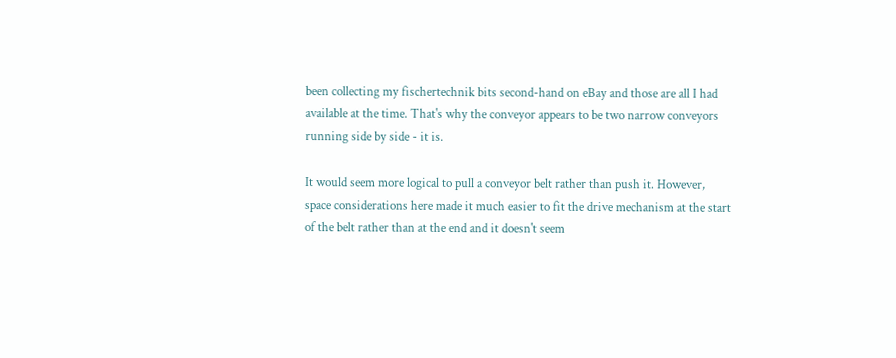been collecting my fischertechnik bits second-hand on eBay and those are all I had available at the time. That's why the conveyor appears to be two narrow conveyors running side by side - it is.

It would seem more logical to pull a conveyor belt rather than push it. However, space considerations here made it much easier to fit the drive mechanism at the start of the belt rather than at the end and it doesn't seem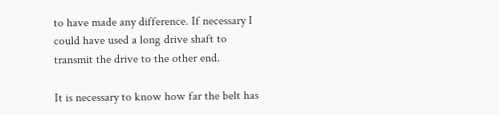to have made any difference. If necessary I could have used a long drive shaft to transmit the drive to the other end.

It is necessary to know how far the belt has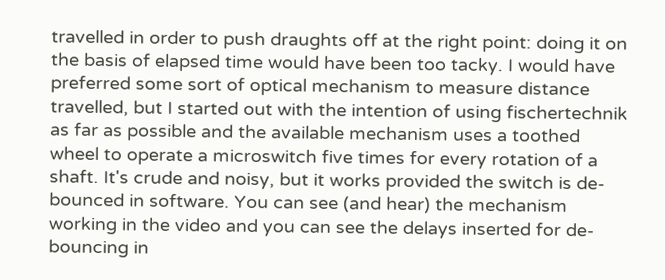travelled in order to push draughts off at the right point: doing it on the basis of elapsed time would have been too tacky. I would have preferred some sort of optical mechanism to measure distance travelled, but I started out with the intention of using fischertechnik as far as possible and the available mechanism uses a toothed wheel to operate a microswitch five times for every rotation of a shaft. It's crude and noisy, but it works provided the switch is de-bounced in software. You can see (and hear) the mechanism working in the video and you can see the delays inserted for de-bouncing in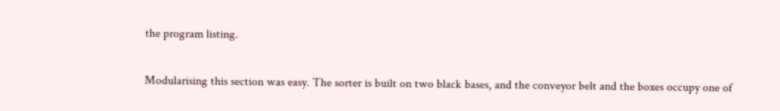the program listing.

Modularising this section was easy. The sorter is built on two black bases, and the conveyor belt and the boxes occupy one of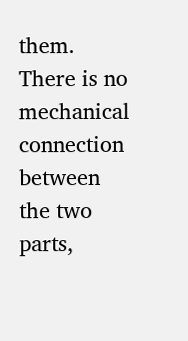them. There is no mechanical connection between the two parts,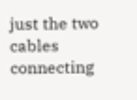just the two cables connecting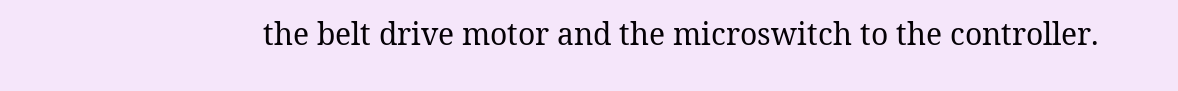the belt drive motor and the microswitch to the controller.